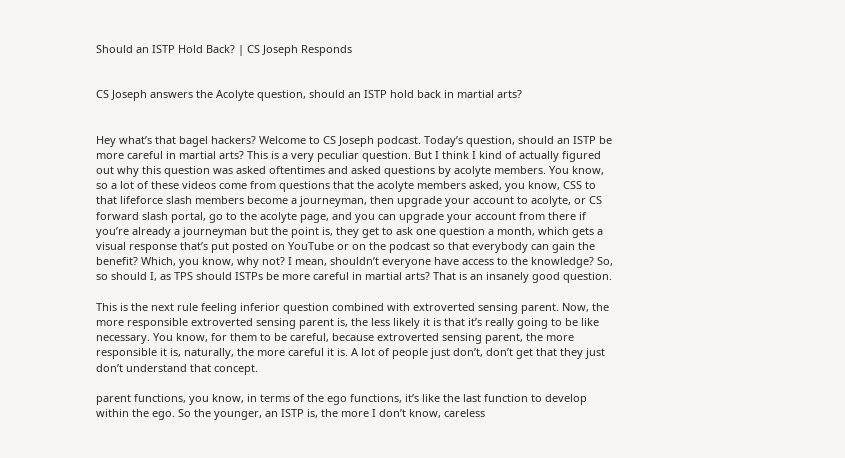Should an ISTP Hold Back? | CS Joseph Responds


CS Joseph answers the Acolyte question, should an ISTP hold back in martial arts?


Hey what’s that bagel hackers? Welcome to CS Joseph podcast. Today’s question, should an ISTP be more careful in martial arts? This is a very peculiar question. But I think I kind of actually figured out why this question was asked oftentimes and asked questions by acolyte members. You know, so a lot of these videos come from questions that the acolyte members asked, you know, CSS to that lifeforce slash members become a journeyman, then upgrade your account to acolyte, or CS forward slash portal, go to the acolyte page, and you can upgrade your account from there if you’re already a journeyman but the point is, they get to ask one question a month, which gets a visual response that’s put posted on YouTube or on the podcast so that everybody can gain the benefit? Which, you know, why not? I mean, shouldn’t everyone have access to the knowledge? So, so should I, as TPS should ISTPs be more careful in martial arts? That is an insanely good question.

This is the next rule feeling inferior question combined with extroverted sensing parent. Now, the more responsible extroverted sensing parent is, the less likely it is that it’s really going to be like necessary. You know, for them to be careful, because extroverted sensing parent, the more responsible it is, naturally, the more careful it is. A lot of people just don’t, don’t get that they just don’t understand that concept.

parent functions, you know, in terms of the ego functions, it’s like the last function to develop within the ego. So the younger, an ISTP is, the more I don’t know, careless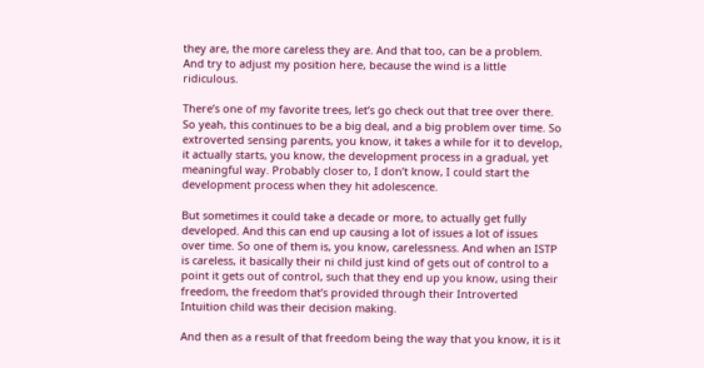they are, the more careless they are. And that too, can be a problem. And try to adjust my position here, because the wind is a little ridiculous.

There’s one of my favorite trees, let’s go check out that tree over there. So yeah, this continues to be a big deal, and a big problem over time. So extroverted sensing parents, you know, it takes a while for it to develop, it actually starts, you know, the development process in a gradual, yet meaningful way. Probably closer to, I don’t know, I could start the development process when they hit adolescence.

But sometimes it could take a decade or more, to actually get fully developed. And this can end up causing a lot of issues a lot of issues over time. So one of them is, you know, carelessness. And when an ISTP is careless, it basically their ni child just kind of gets out of control to a point it gets out of control, such that they end up you know, using their freedom, the freedom that’s provided through their Introverted Intuition child was their decision making.

And then as a result of that freedom being the way that you know, it is it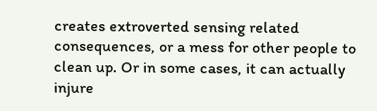creates extroverted sensing related consequences, or a mess for other people to clean up. Or in some cases, it can actually injure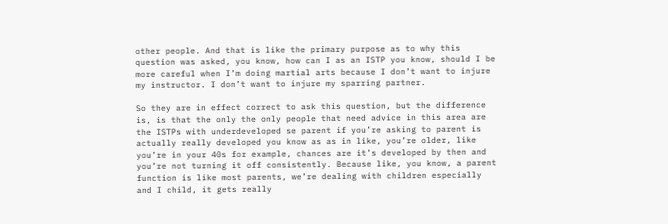other people. And that is like the primary purpose as to why this question was asked, you know, how can I as an ISTP you know, should I be more careful when I’m doing martial arts because I don’t want to injure my instructor. I don’t want to injure my sparring partner.

So they are in effect correct to ask this question, but the difference is, is that the only the only people that need advice in this area are the ISTPs with underdeveloped se parent if you’re asking to parent is actually really developed you know as as in like, you’re older, like you’re in your 40s for example, chances are it’s developed by then and you’re not turning it off consistently. Because like, you know, a parent function is like most parents, we’re dealing with children especially and I child, it gets really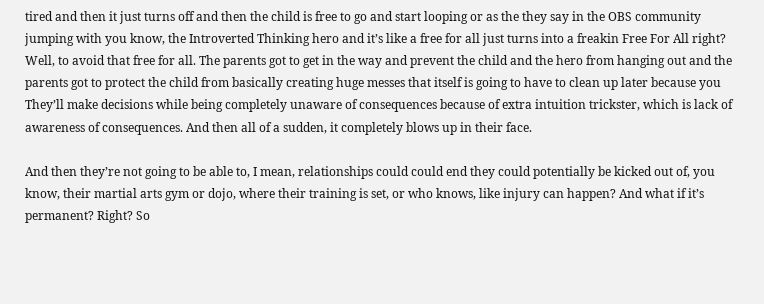tired and then it just turns off and then the child is free to go and start looping or as the they say in the OBS community jumping with you know, the Introverted Thinking hero and it’s like a free for all just turns into a freakin Free For All right? Well, to avoid that free for all. The parents got to get in the way and prevent the child and the hero from hanging out and the parents got to protect the child from basically creating huge messes that itself is going to have to clean up later because you They’ll make decisions while being completely unaware of consequences because of extra intuition trickster, which is lack of awareness of consequences. And then all of a sudden, it completely blows up in their face.

And then they’re not going to be able to, I mean, relationships could could end they could potentially be kicked out of, you know, their martial arts gym or dojo, where their training is set, or who knows, like injury can happen? And what if it’s permanent? Right? So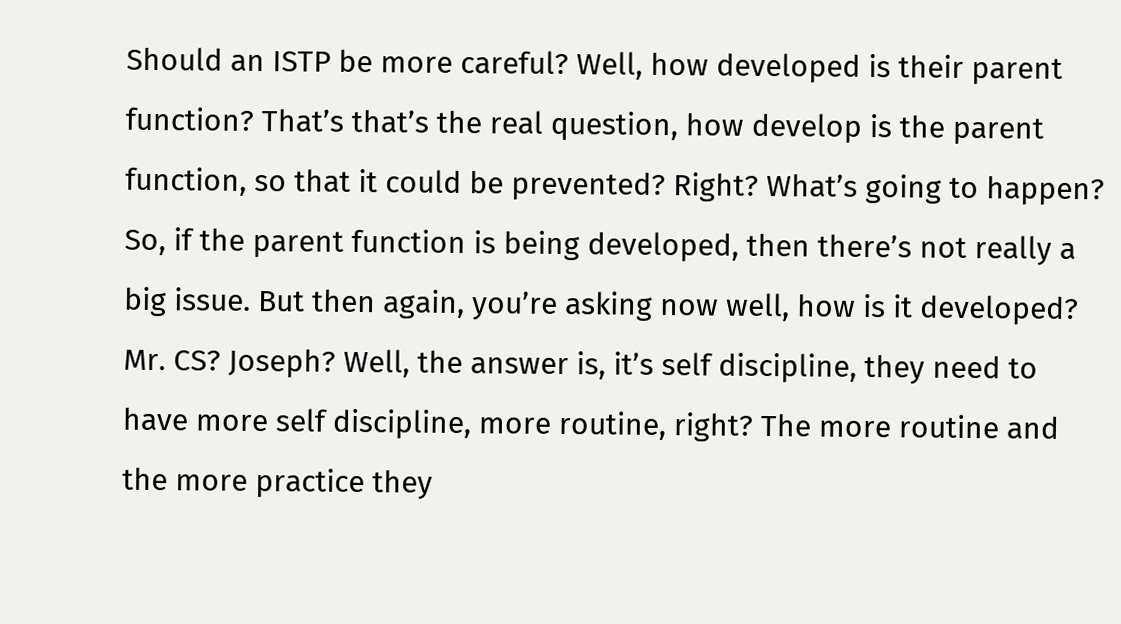Should an ISTP be more careful? Well, how developed is their parent function? That’s that’s the real question, how develop is the parent function, so that it could be prevented? Right? What’s going to happen? So, if the parent function is being developed, then there’s not really a big issue. But then again, you’re asking now well, how is it developed? Mr. CS? Joseph? Well, the answer is, it’s self discipline, they need to have more self discipline, more routine, right? The more routine and the more practice they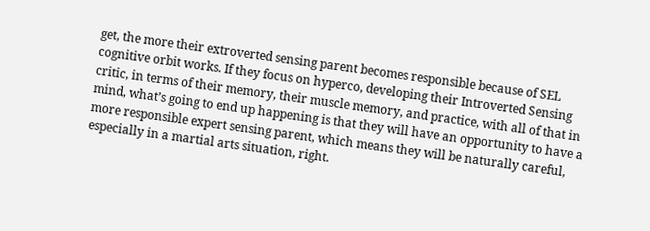get, the more their extroverted sensing parent becomes responsible because of SEL cognitive orbit works. If they focus on hyperco, developing their Introverted Sensing critic, in terms of their memory, their muscle memory, and practice, with all of that in mind, what’s going to end up happening is that they will have an opportunity to have a more responsible expert sensing parent, which means they will be naturally careful, especially in a martial arts situation, right.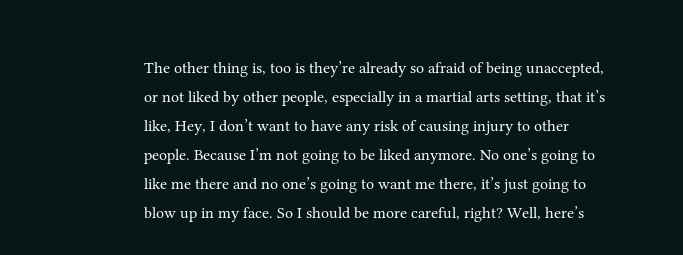The other thing is, too is they’re already so afraid of being unaccepted, or not liked by other people, especially in a martial arts setting, that it’s like, Hey, I don’t want to have any risk of causing injury to other people. Because I’m not going to be liked anymore. No one’s going to like me there and no one’s going to want me there, it’s just going to blow up in my face. So I should be more careful, right? Well, here’s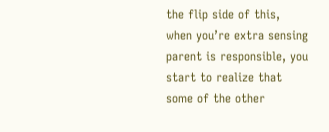the flip side of this, when you’re extra sensing parent is responsible, you start to realize that some of the other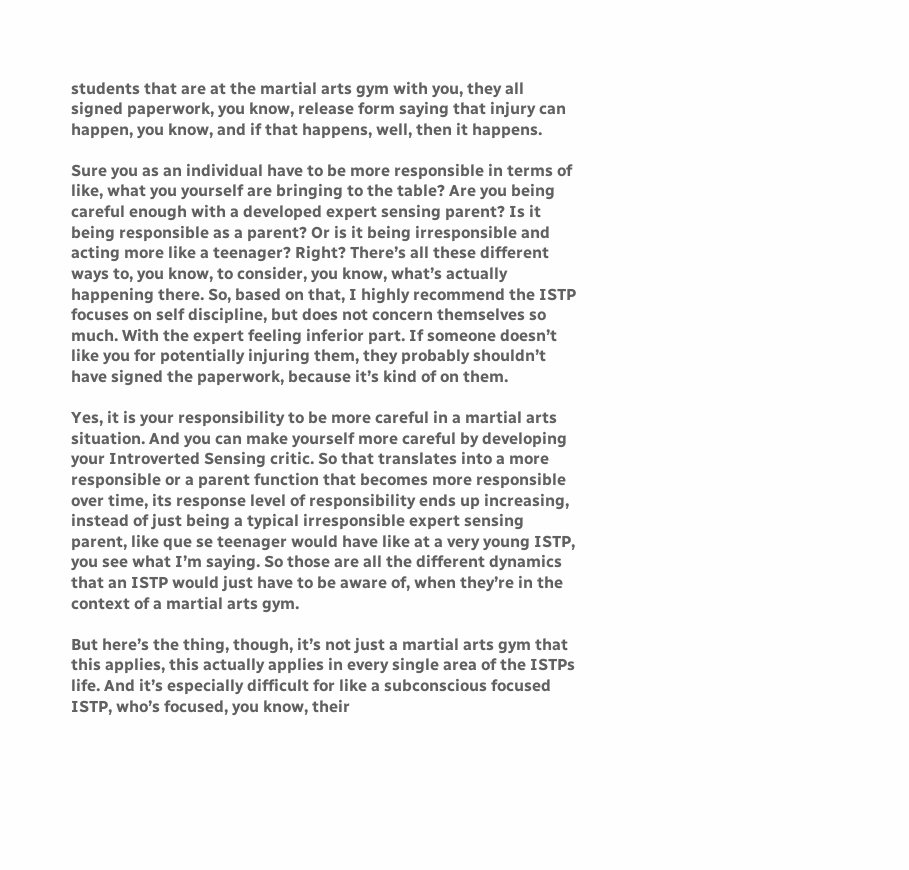students that are at the martial arts gym with you, they all signed paperwork, you know, release form saying that injury can happen, you know, and if that happens, well, then it happens.

Sure you as an individual have to be more responsible in terms of like, what you yourself are bringing to the table? Are you being careful enough with a developed expert sensing parent? Is it being responsible as a parent? Or is it being irresponsible and acting more like a teenager? Right? There’s all these different ways to, you know, to consider, you know, what’s actually happening there. So, based on that, I highly recommend the ISTP focuses on self discipline, but does not concern themselves so much. With the expert feeling inferior part. If someone doesn’t like you for potentially injuring them, they probably shouldn’t have signed the paperwork, because it’s kind of on them.

Yes, it is your responsibility to be more careful in a martial arts situation. And you can make yourself more careful by developing your Introverted Sensing critic. So that translates into a more responsible or a parent function that becomes more responsible over time, its response level of responsibility ends up increasing, instead of just being a typical irresponsible expert sensing parent, like que se teenager would have like at a very young ISTP, you see what I’m saying. So those are all the different dynamics that an ISTP would just have to be aware of, when they’re in the context of a martial arts gym.

But here’s the thing, though, it’s not just a martial arts gym that this applies, this actually applies in every single area of the ISTPs life. And it’s especially difficult for like a subconscious focused ISTP, who’s focused, you know, their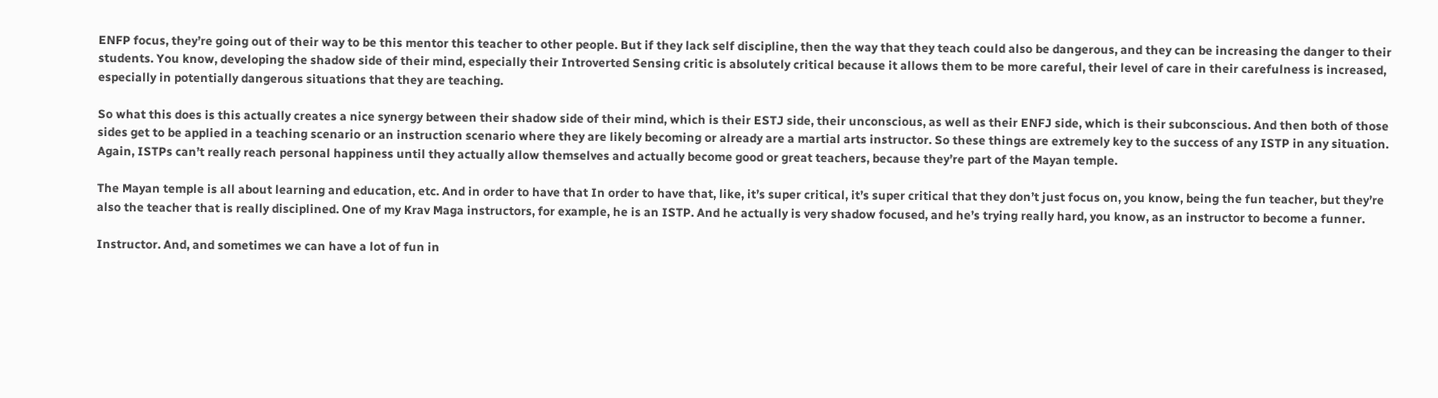ENFP focus, they’re going out of their way to be this mentor this teacher to other people. But if they lack self discipline, then the way that they teach could also be dangerous, and they can be increasing the danger to their students. You know, developing the shadow side of their mind, especially their Introverted Sensing critic is absolutely critical because it allows them to be more careful, their level of care in their carefulness is increased, especially in potentially dangerous situations that they are teaching.

So what this does is this actually creates a nice synergy between their shadow side of their mind, which is their ESTJ side, their unconscious, as well as their ENFJ side, which is their subconscious. And then both of those sides get to be applied in a teaching scenario or an instruction scenario where they are likely becoming or already are a martial arts instructor. So these things are extremely key to the success of any ISTP in any situation. Again, ISTPs can’t really reach personal happiness until they actually allow themselves and actually become good or great teachers, because they’re part of the Mayan temple.

The Mayan temple is all about learning and education, etc. And in order to have that In order to have that, like, it’s super critical, it’s super critical that they don’t just focus on, you know, being the fun teacher, but they’re also the teacher that is really disciplined. One of my Krav Maga instructors, for example, he is an ISTP. And he actually is very shadow focused, and he’s trying really hard, you know, as an instructor to become a funner.

Instructor. And, and sometimes we can have a lot of fun in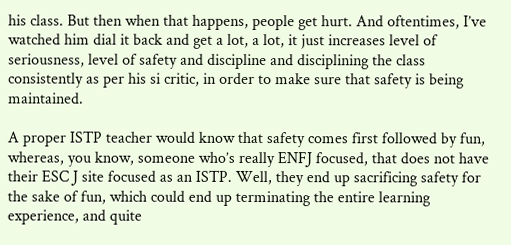his class. But then when that happens, people get hurt. And oftentimes, I’ve watched him dial it back and get a lot, a lot, it just increases level of seriousness, level of safety and discipline and disciplining the class consistently as per his si critic, in order to make sure that safety is being maintained.

A proper ISTP teacher would know that safety comes first followed by fun, whereas, you know, someone who’s really ENFJ focused, that does not have their ESC J site focused as an ISTP. Well, they end up sacrificing safety for the sake of fun, which could end up terminating the entire learning experience, and quite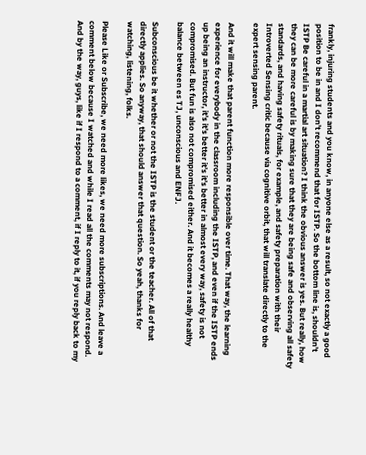frankly, injuring students and you know, in anyone else as a result, so not exactly a good position to be in and I don’t recommend that for ISTP. So the bottom line is, shouldn’t ISTP Be careful in a martial art situation? I think the obvious answer is yes. But really, how they can be more careful is by making sure that they are being safe and observing all safety standards, and having safety rituals, for example, and safety preparation with their Introverted Sensing critic because via cognitive orbit, that will translate directly to the expert sensing parent.

And it will make that parent function more responsible over time. That way, the learning experience for everybody in the classroom including the ISTP, and even if the ISTP ends up being an instructor, it’s it’s better it’s it’s better in almost every way, safety is not compromised. But fun is also not compromised either. And it becomes a really healthy balance between es TJ, unconscious and ENFJ.

Subconscious be it whether or not the ISTP is the student or the teacher. All of that directly applies. So anyway, that should answer that question. So yeah, thanks for watching, listening, folks.

Please Like or Subscribe, we need more likes, we need more subscriptions. And leave a comment below because I watched and while I read all the comments may not respond. And by the way, guys, like if I respond to a comment, if I reply to it, if you reply back to my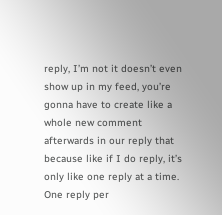reply, I’m not it doesn’t even show up in my feed, you’re gonna have to create like a whole new comment afterwards in our reply that because like if I do reply, it’s only like one reply at a time. One reply per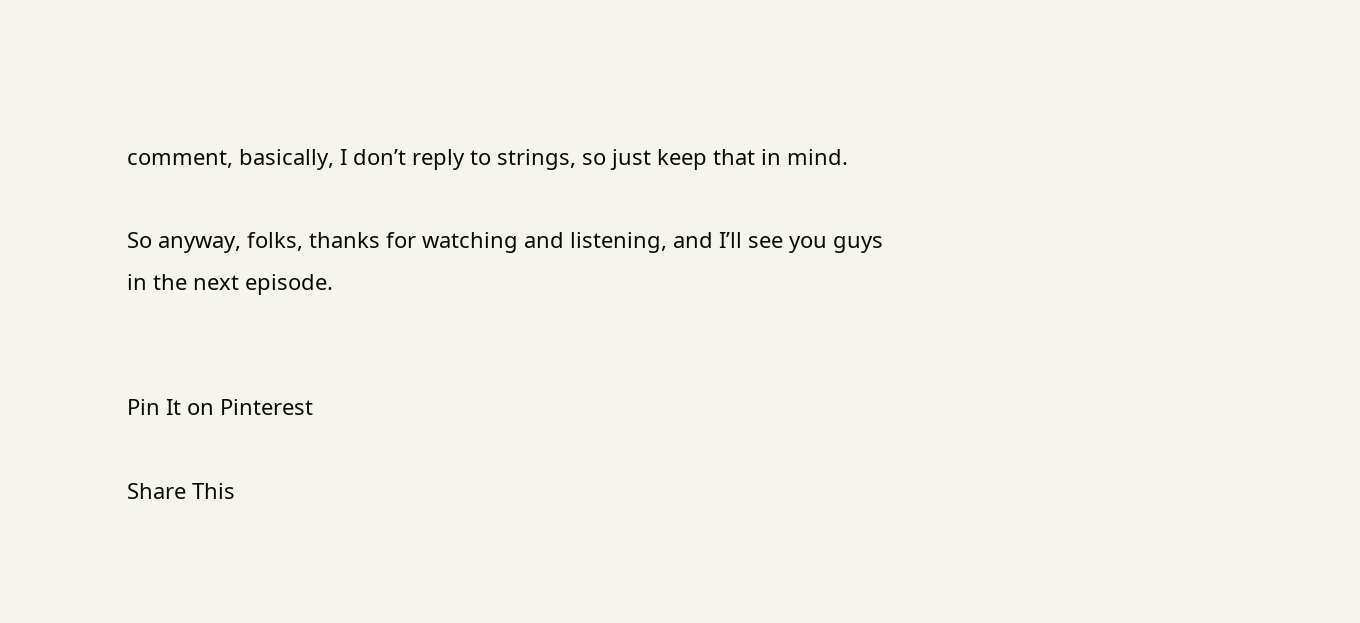comment, basically, I don’t reply to strings, so just keep that in mind.

So anyway, folks, thanks for watching and listening, and I’ll see you guys in the next episode.


Pin It on Pinterest

Share This